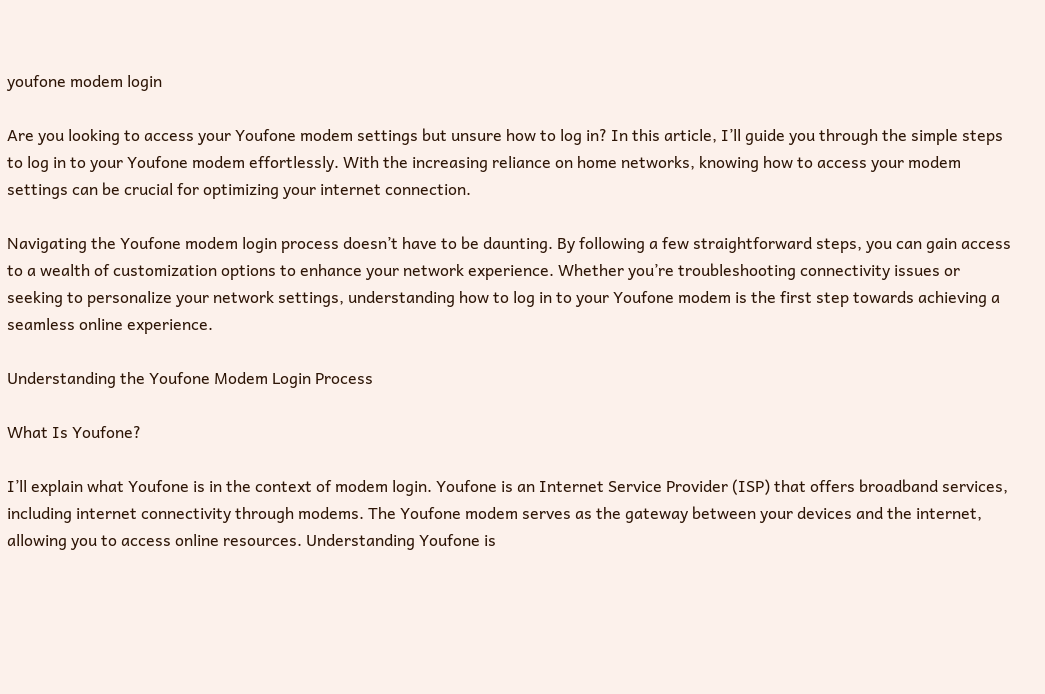youfone modem login

Are you looking to access your Youfone modem settings but unsure how to log in? In this article, I’ll guide you through the simple steps to log in to your Youfone modem effortlessly. With the increasing reliance on home networks, knowing how to access your modem settings can be crucial for optimizing your internet connection.

Navigating the Youfone modem login process doesn’t have to be daunting. By following a few straightforward steps, you can gain access to a wealth of customization options to enhance your network experience. Whether you’re troubleshooting connectivity issues or seeking to personalize your network settings, understanding how to log in to your Youfone modem is the first step towards achieving a seamless online experience.

Understanding the Youfone Modem Login Process

What Is Youfone?

I’ll explain what Youfone is in the context of modem login. Youfone is an Internet Service Provider (ISP) that offers broadband services, including internet connectivity through modems. The Youfone modem serves as the gateway between your devices and the internet, allowing you to access online resources. Understanding Youfone is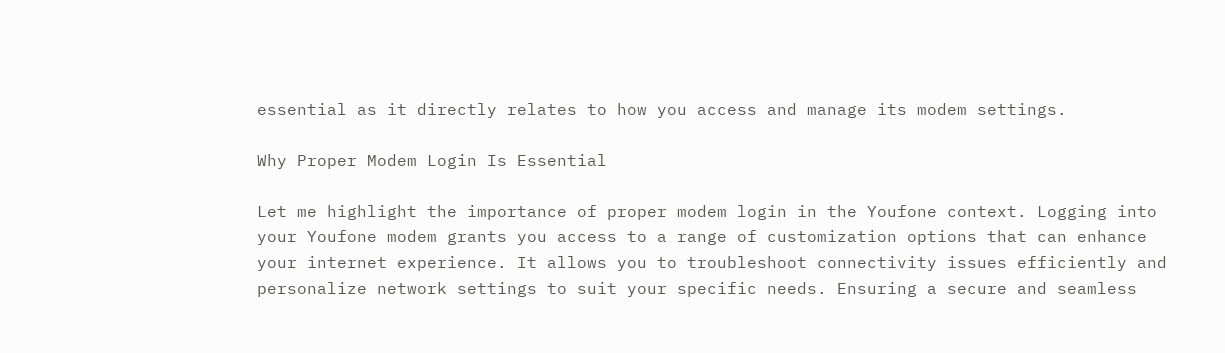essential as it directly relates to how you access and manage its modem settings.

Why Proper Modem Login Is Essential

Let me highlight the importance of proper modem login in the Youfone context. Logging into your Youfone modem grants you access to a range of customization options that can enhance your internet experience. It allows you to troubleshoot connectivity issues efficiently and personalize network settings to suit your specific needs. Ensuring a secure and seamless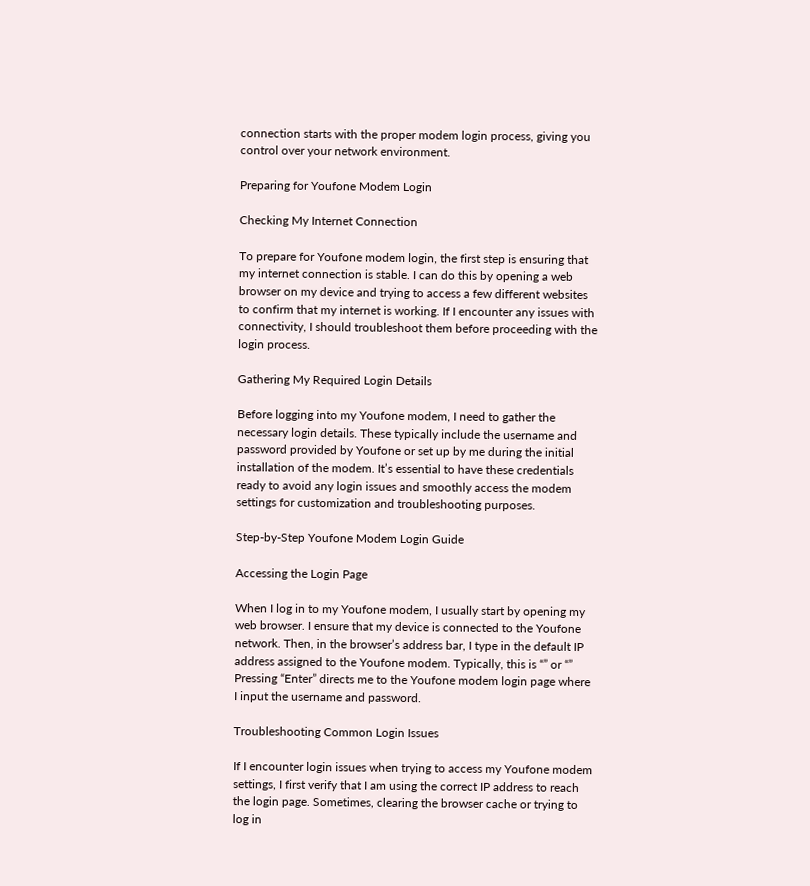connection starts with the proper modem login process, giving you control over your network environment.

Preparing for Youfone Modem Login

Checking My Internet Connection

To prepare for Youfone modem login, the first step is ensuring that my internet connection is stable. I can do this by opening a web browser on my device and trying to access a few different websites to confirm that my internet is working. If I encounter any issues with connectivity, I should troubleshoot them before proceeding with the login process.

Gathering My Required Login Details

Before logging into my Youfone modem, I need to gather the necessary login details. These typically include the username and password provided by Youfone or set up by me during the initial installation of the modem. It’s essential to have these credentials ready to avoid any login issues and smoothly access the modem settings for customization and troubleshooting purposes.

Step-by-Step Youfone Modem Login Guide

Accessing the Login Page

When I log in to my Youfone modem, I usually start by opening my web browser. I ensure that my device is connected to the Youfone network. Then, in the browser’s address bar, I type in the default IP address assigned to the Youfone modem. Typically, this is “” or “” Pressing “Enter” directs me to the Youfone modem login page where I input the username and password.

Troubleshooting Common Login Issues

If I encounter login issues when trying to access my Youfone modem settings, I first verify that I am using the correct IP address to reach the login page. Sometimes, clearing the browser cache or trying to log in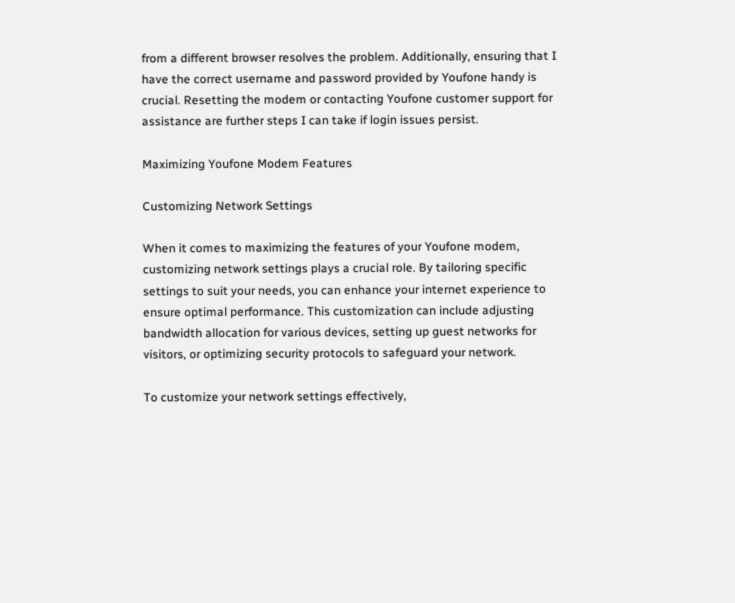from a different browser resolves the problem. Additionally, ensuring that I have the correct username and password provided by Youfone handy is crucial. Resetting the modem or contacting Youfone customer support for assistance are further steps I can take if login issues persist.

Maximizing Youfone Modem Features

Customizing Network Settings

When it comes to maximizing the features of your Youfone modem, customizing network settings plays a crucial role. By tailoring specific settings to suit your needs, you can enhance your internet experience to ensure optimal performance. This customization can include adjusting bandwidth allocation for various devices, setting up guest networks for visitors, or optimizing security protocols to safeguard your network.

To customize your network settings effectively,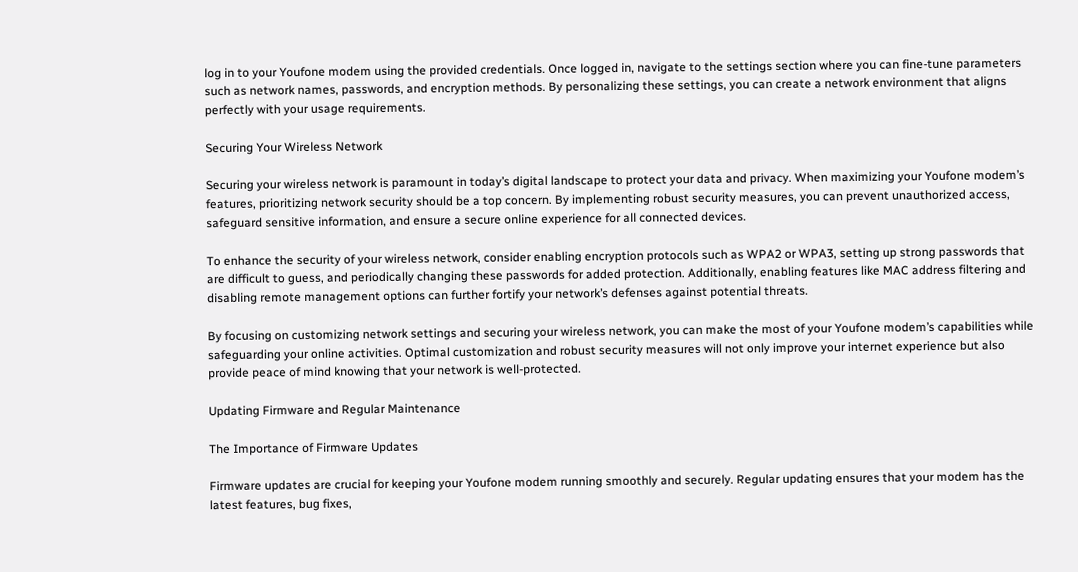log in to your Youfone modem using the provided credentials. Once logged in, navigate to the settings section where you can fine-tune parameters such as network names, passwords, and encryption methods. By personalizing these settings, you can create a network environment that aligns perfectly with your usage requirements.

Securing Your Wireless Network

Securing your wireless network is paramount in today’s digital landscape to protect your data and privacy. When maximizing your Youfone modem’s features, prioritizing network security should be a top concern. By implementing robust security measures, you can prevent unauthorized access, safeguard sensitive information, and ensure a secure online experience for all connected devices.

To enhance the security of your wireless network, consider enabling encryption protocols such as WPA2 or WPA3, setting up strong passwords that are difficult to guess, and periodically changing these passwords for added protection. Additionally, enabling features like MAC address filtering and disabling remote management options can further fortify your network’s defenses against potential threats.

By focusing on customizing network settings and securing your wireless network, you can make the most of your Youfone modem’s capabilities while safeguarding your online activities. Optimal customization and robust security measures will not only improve your internet experience but also provide peace of mind knowing that your network is well-protected.

Updating Firmware and Regular Maintenance

The Importance of Firmware Updates

Firmware updates are crucial for keeping your Youfone modem running smoothly and securely. Regular updating ensures that your modem has the latest features, bug fixes,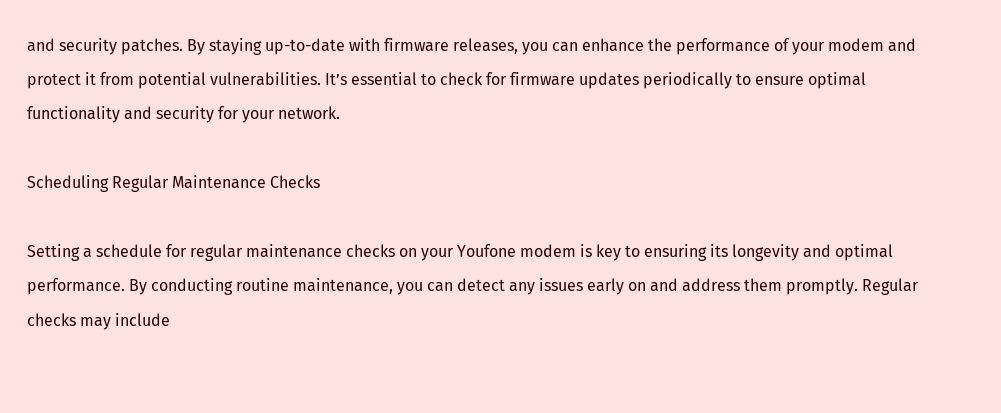and security patches. By staying up-to-date with firmware releases, you can enhance the performance of your modem and protect it from potential vulnerabilities. It’s essential to check for firmware updates periodically to ensure optimal functionality and security for your network.

Scheduling Regular Maintenance Checks

Setting a schedule for regular maintenance checks on your Youfone modem is key to ensuring its longevity and optimal performance. By conducting routine maintenance, you can detect any issues early on and address them promptly. Regular checks may include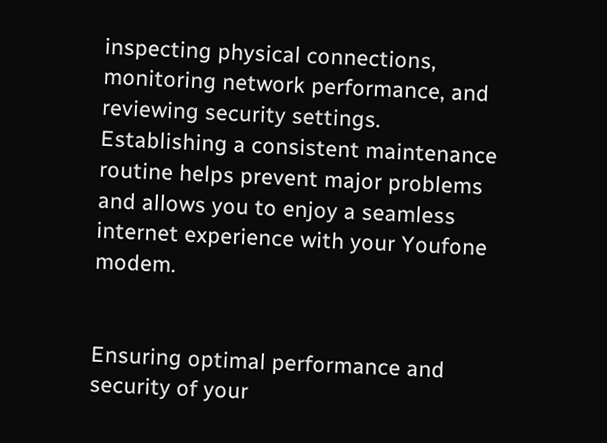inspecting physical connections, monitoring network performance, and reviewing security settings. Establishing a consistent maintenance routine helps prevent major problems and allows you to enjoy a seamless internet experience with your Youfone modem.


Ensuring optimal performance and security of your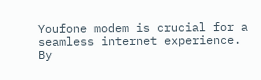Youfone modem is crucial for a seamless internet experience. By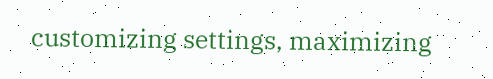customizing settings, maximizing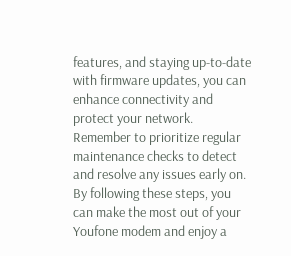features, and staying up-to-date with firmware updates, you can enhance connectivity and protect your network. Remember to prioritize regular maintenance checks to detect and resolve any issues early on. By following these steps, you can make the most out of your Youfone modem and enjoy a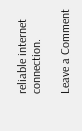reliable internet connection.

Leave a Comment